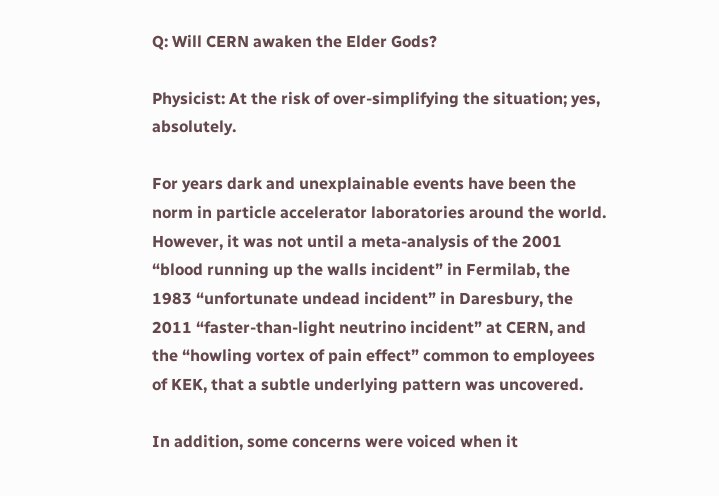Q: Will CERN awaken the Elder Gods?

Physicist: At the risk of over-simplifying the situation; yes, absolutely.

For years dark and unexplainable events have been the norm in particle accelerator laboratories around the world.  However, it was not until a meta-analysis of the 2001 “blood running up the walls incident” in Fermilab, the 1983 “unfortunate undead incident” in Daresbury, the 2011 “faster-than-light neutrino incident” at CERN, and the “howling vortex of pain effect” common to employees of KEK, that a subtle underlying pattern was uncovered.

In addition, some concerns were voiced when it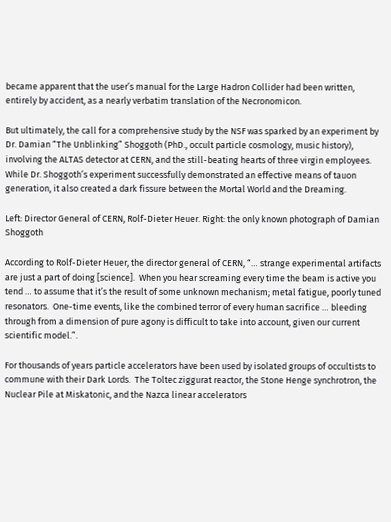became apparent that the user’s manual for the Large Hadron Collider had been written, entirely by accident, as a nearly verbatim translation of the Necronomicon.

But ultimately, the call for a comprehensive study by the NSF was sparked by an experiment by Dr. Damian “The Unblinking” Shoggoth (PhD., occult particle cosmology, music history), involving the ALTAS detector at CERN, and the still-beating hearts of three virgin employees.  While Dr. Shoggoth’s experiment successfully demonstrated an effective means of tauon generation, it also created a dark fissure between the Mortal World and the Dreaming.

Left: Director General of CERN, Rolf-Dieter Heuer. Right: the only known photograph of Damian Shoggoth

According to Rolf-Dieter Heuer, the director general of CERN, “… strange experimental artifacts are just a part of doing [science].  When you hear screaming every time the beam is active you tend … to assume that it’s the result of some unknown mechanism; metal fatigue, poorly tuned resonators.  One-time events, like the combined terror of every human sacrifice … bleeding through from a dimension of pure agony is difficult to take into account, given our current scientific model.”.

For thousands of years particle accelerators have been used by isolated groups of occultists to commune with their Dark Lords.  The Toltec ziggurat reactor, the Stone Henge synchrotron, the Nuclear Pile at Miskatonic, and the Nazca linear accelerators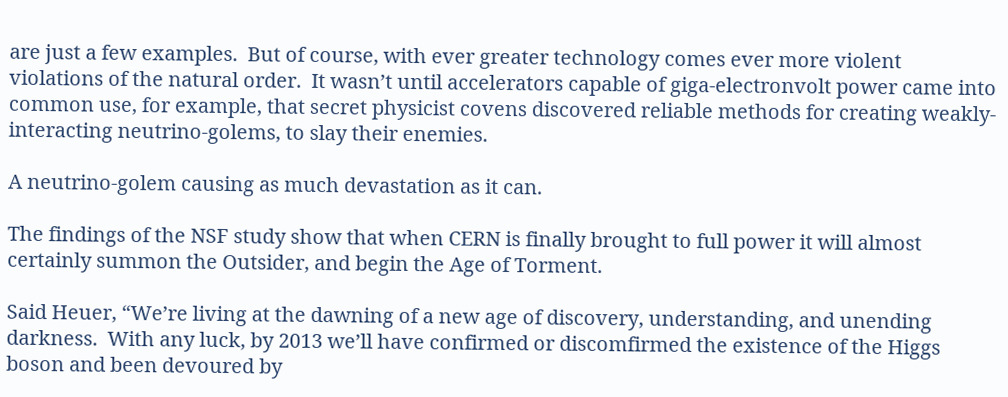are just a few examples.  But of course, with ever greater technology comes ever more violent violations of the natural order.  It wasn’t until accelerators capable of giga-electronvolt power came into common use, for example, that secret physicist covens discovered reliable methods for creating weakly-interacting neutrino-golems, to slay their enemies.

A neutrino-golem causing as much devastation as it can.

The findings of the NSF study show that when CERN is finally brought to full power it will almost certainly summon the Outsider, and begin the Age of Torment.

Said Heuer, “We’re living at the dawning of a new age of discovery, understanding, and unending darkness.  With any luck, by 2013 we’ll have confirmed or discomfirmed the existence of the Higgs boson and been devoured by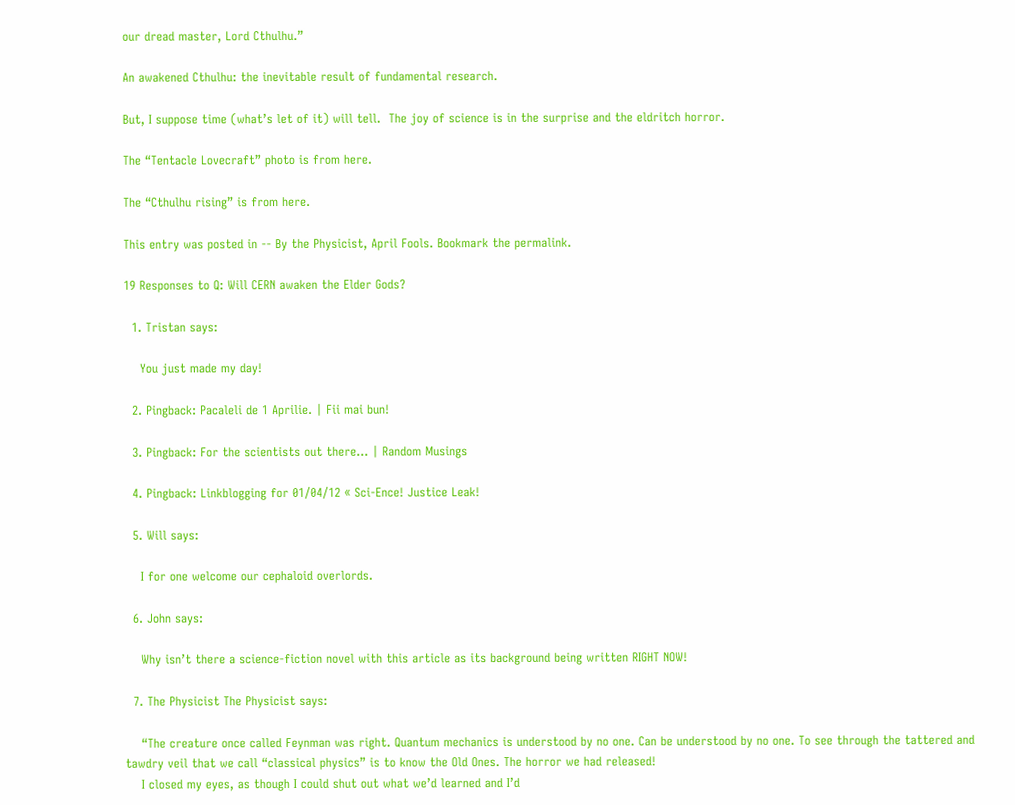our dread master, Lord Cthulhu.”

An awakened Cthulhu: the inevitable result of fundamental research.

But, I suppose time (what’s let of it) will tell.  The joy of science is in the surprise and the eldritch horror.

The “Tentacle Lovecraft” photo is from here.

The “Cthulhu rising” is from here.

This entry was posted in -- By the Physicist, April Fools. Bookmark the permalink.

19 Responses to Q: Will CERN awaken the Elder Gods?

  1. Tristan says:

    You just made my day!

  2. Pingback: Pacaleli de 1 Aprilie. | Fii mai bun!

  3. Pingback: For the scientists out there… | Random Musings

  4. Pingback: Linkblogging for 01/04/12 « Sci-Ence! Justice Leak!

  5. Will says:

    I for one welcome our cephaloid overlords.

  6. John says:

    Why isn’t there a science-fiction novel with this article as its background being written RIGHT NOW!

  7. The Physicist The Physicist says:

    “The creature once called Feynman was right. Quantum mechanics is understood by no one. Can be understood by no one. To see through the tattered and tawdry veil that we call “classical physics” is to know the Old Ones. The horror we had released!
    I closed my eyes, as though I could shut out what we’d learned and I’d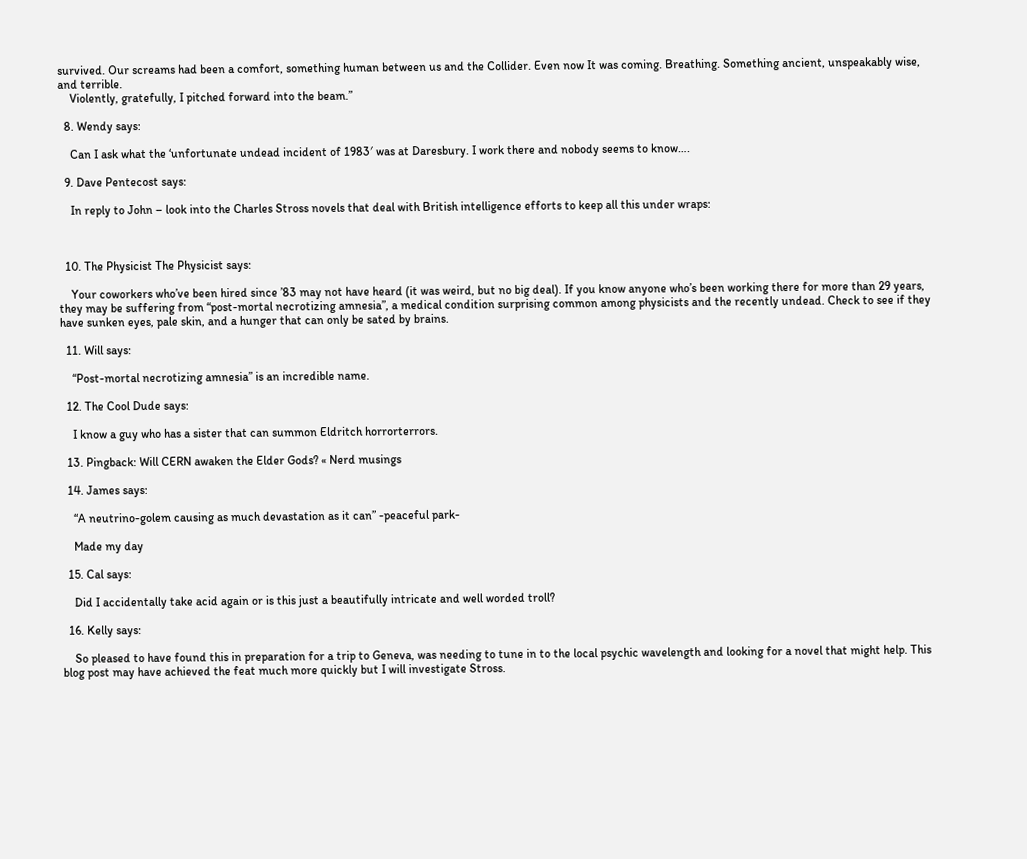survived. Our screams had been a comfort, something human between us and the Collider. Even now It was coming. Breathing. Something ancient, unspeakably wise, and terrible.
    Violently, gratefully, I pitched forward into the beam.”

  8. Wendy says:

    Can I ask what the ‘unfortunate undead incident of 1983′ was at Daresbury. I work there and nobody seems to know….

  9. Dave Pentecost says:

    In reply to John – look into the Charles Stross novels that deal with British intelligence efforts to keep all this under wraps:



  10. The Physicist The Physicist says:

    Your coworkers who’ve been hired since ’83 may not have heard (it was weird, but no big deal). If you know anyone who’s been working there for more than 29 years, they may be suffering from “post-mortal necrotizing amnesia”, a medical condition surprising common among physicists and the recently undead. Check to see if they have sunken eyes, pale skin, and a hunger that can only be sated by brains.

  11. Will says:

    “Post-mortal necrotizing amnesia” is an incredible name.

  12. The Cool Dude says:

    I know a guy who has a sister that can summon Eldritch horrorterrors.

  13. Pingback: Will CERN awaken the Elder Gods? « Nerd musings

  14. James says:

    “A neutrino-golem causing as much devastation as it can” -peaceful park-

    Made my day

  15. Cal says:

    Did I accidentally take acid again or is this just a beautifully intricate and well worded troll?

  16. Kelly says:

    So pleased to have found this in preparation for a trip to Geneva, was needing to tune in to the local psychic wavelength and looking for a novel that might help. This blog post may have achieved the feat much more quickly but I will investigate Stross.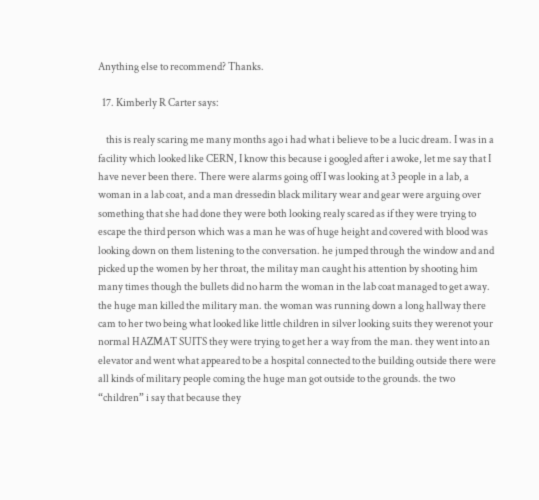Anything else to recommend? Thanks.

  17. Kimberly R Carter says:

    this is realy scaring me many months ago i had what i believe to be a lucic dream. I was in a facility which looked like CERN, I know this because i googled after i awoke, let me say that I have never been there. There were alarms going off I was looking at 3 people in a lab, a woman in a lab coat, and a man dressedin black military wear and gear were arguing over something that she had done they were both looking realy scared as if they were trying to escape the third person which was a man he was of huge height and covered with blood was looking down on them listening to the conversation. he jumped through the window and and picked up the women by her throat, the militay man caught his attention by shooting him many times though the bullets did no harm the woman in the lab coat managed to get away. the huge man killed the military man. the woman was running down a long hallway there cam to her two being what looked like little children in silver looking suits they werenot your normal HAZMAT SUITS they were trying to get her a way from the man. they went into an elevator and went what appeared to be a hospital connected to the building outside there were all kinds of military people coming the huge man got outside to the grounds. the two “children” i say that because they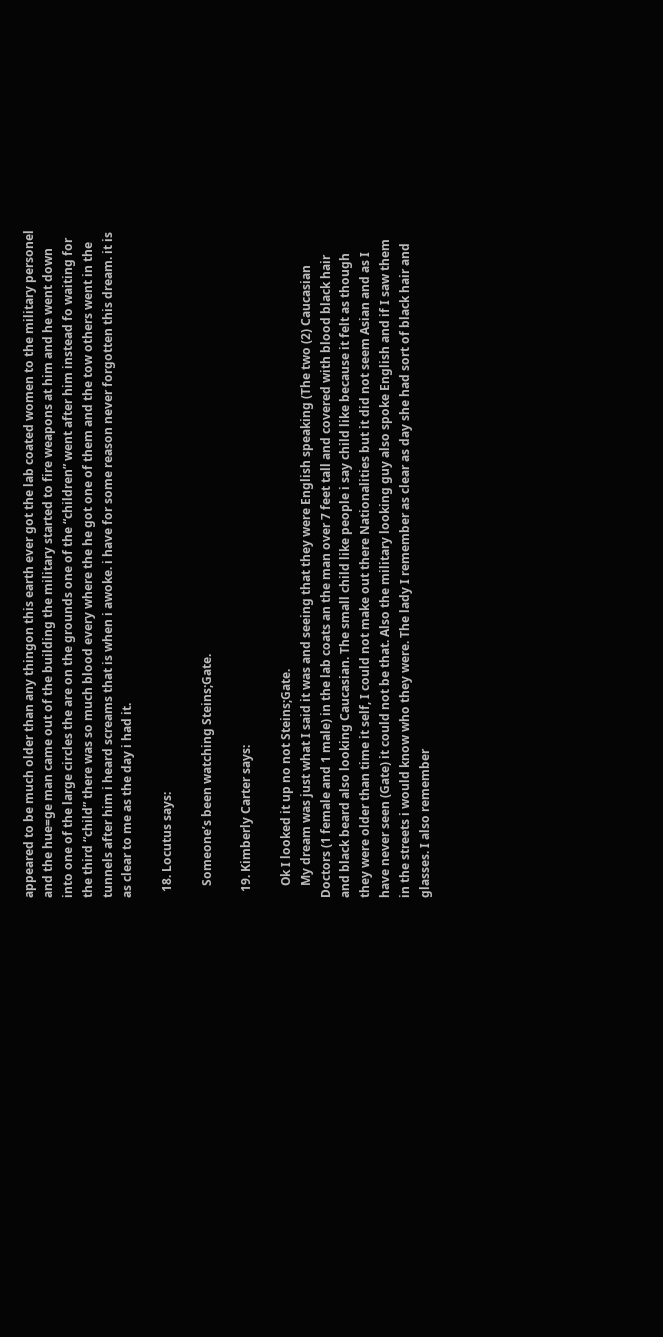appeared to be much older than any thingon this earth ever got the lab coated women to the military personel and the hue=ge man came out of the building the military started to fire weapons at him and he went down into one of the large circles the are on the grounds one of the “children” went after him instead fo waiting for the third “child” there was so much blood every where the he got one of them and the tow others went in the tunnels after him i heard screams that is when i awoke. i have for some reason never forgotten this dream. it is as clear to me as the day i had it.

  18. Locutus says:

    Someone’s been watching Steins;Gate.

  19. Kimberly Carter says:

    Ok I looked it up no not Steins;Gate.
    My dream was just what I said it was and seeing that they were English speaking (The two (2) Caucasian Doctors (1 female and 1 male) in the lab coats an the man over 7 feet tall and covered with blood black hair and black beard also looking Caucasian. The small child like people i say child like because it felt as though they were older than time it self, I could not make out there Nationalities but it did not seem Asian and as I have never seen (Gate) it could not be that. Also the military looking guy also spoke English and if I saw them in the streets i would know who they were. The lady I remember as clear as day she had sort of black hair and glasses. I also remember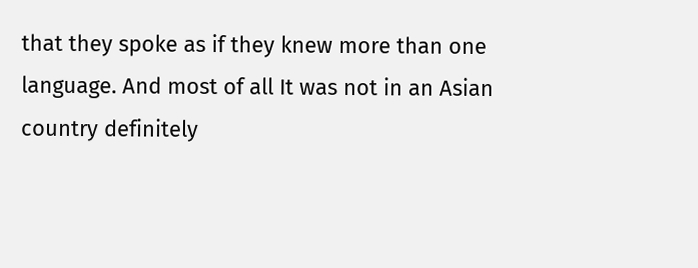that they spoke as if they knew more than one language. And most of all It was not in an Asian country definitely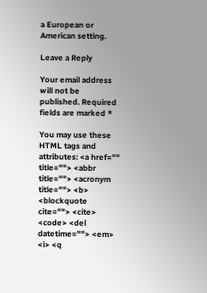a European or American setting.

Leave a Reply

Your email address will not be published. Required fields are marked *

You may use these HTML tags and attributes: <a href="" title=""> <abbr title=""> <acronym title=""> <b> <blockquote cite=""> <cite> <code> <del datetime=""> <em> <i> <q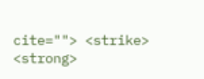cite=""> <strike> <strong>